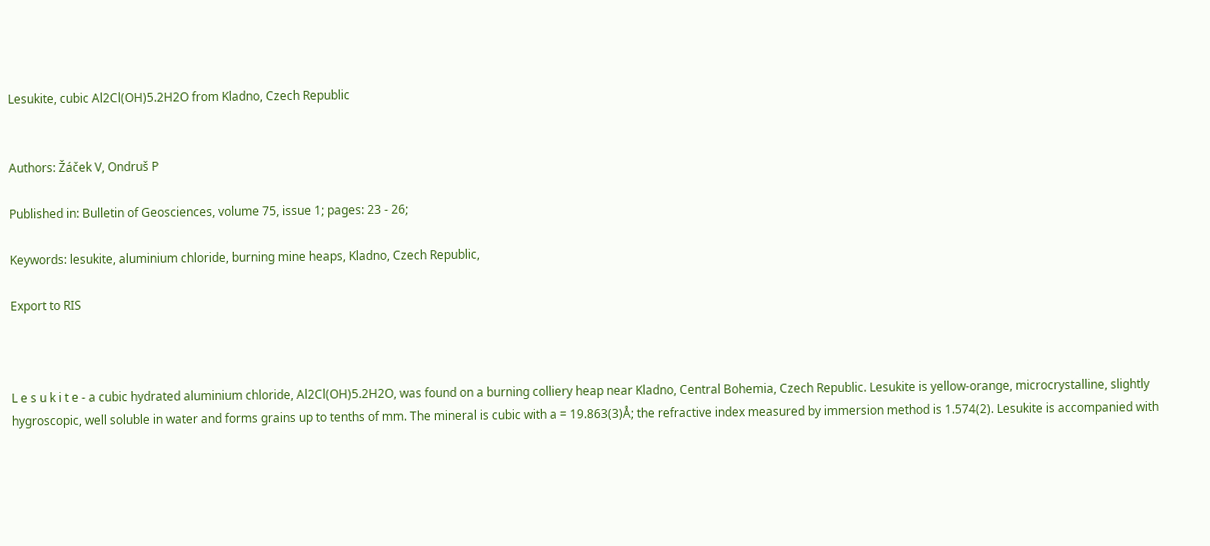Lesukite, cubic Al2Cl(OH)5.2H2O from Kladno, Czech Republic


Authors: Žáček V, Ondruš P

Published in: Bulletin of Geosciences, volume 75, issue 1; pages: 23 - 26;

Keywords: lesukite, aluminium chloride, burning mine heaps, Kladno, Czech Republic,

Export to RIS



L e s u k i t e - a cubic hydrated aluminium chloride, Al2Cl(OH)5.2H2O, was found on a burning colliery heap near Kladno, Central Bohemia, Czech Republic. Lesukite is yellow-orange, microcrystalline, slightly hygroscopic, well soluble in water and forms grains up to tenths of mm. The mineral is cubic with a = 19.863(3)Å; the refractive index measured by immersion method is 1.574(2). Lesukite is accompanied with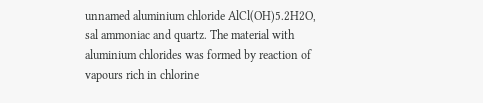unnamed aluminium chloride AlCl(OH)5.2H2O, sal ammoniac and quartz. The material with aluminium chlorides was formed by reaction of vapours rich in chlorine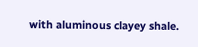with aluminous clayey shale.